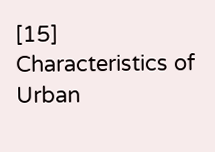[15] Characteristics of Urban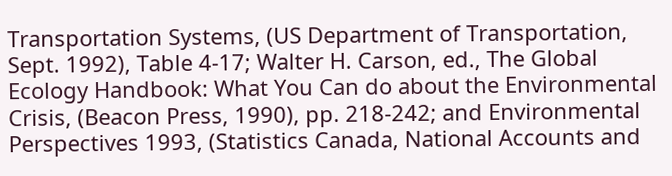Transportation Systems, (US Department of Transportation, Sept. 1992), Table 4-17; Walter H. Carson, ed., The Global Ecology Handbook: What You Can do about the Environmental Crisis, (Beacon Press, 1990), pp. 218-242; and Environmental Perspectives 1993, (Statistics Canada, National Accounts and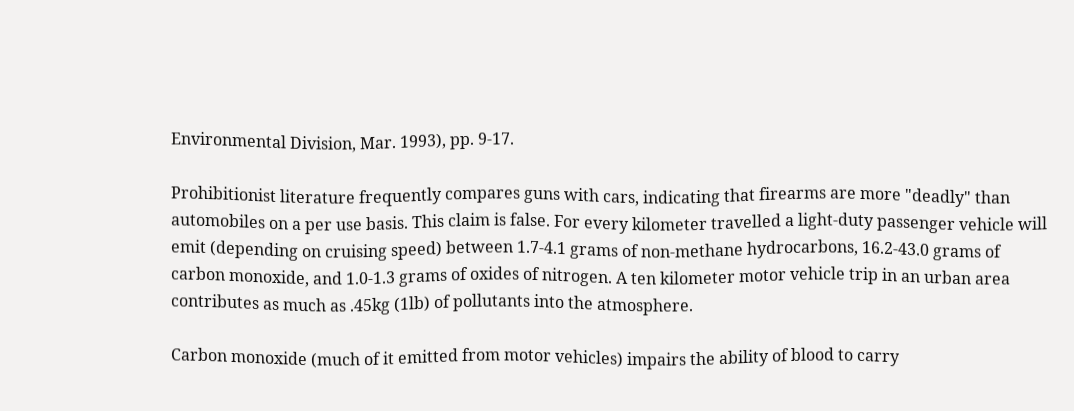Environmental Division, Mar. 1993), pp. 9-17.

Prohibitionist literature frequently compares guns with cars, indicating that firearms are more "deadly" than automobiles on a per use basis. This claim is false. For every kilometer travelled a light-duty passenger vehicle will emit (depending on cruising speed) between 1.7-4.1 grams of non-methane hydrocarbons, 16.2-43.0 grams of carbon monoxide, and 1.0-1.3 grams of oxides of nitrogen. A ten kilometer motor vehicle trip in an urban area contributes as much as .45kg (1lb) of pollutants into the atmosphere.

Carbon monoxide (much of it emitted from motor vehicles) impairs the ability of blood to carry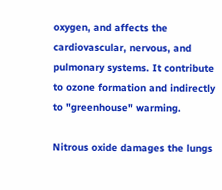oxygen, and affects the cardiovascular, nervous, and pulmonary systems. It contribute to ozone formation and indirectly to "greenhouse" warming.

Nitrous oxide damages the lungs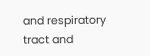and respiratory tract and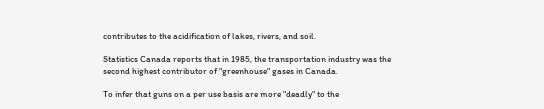contributes to the acidification of lakes, rivers, and soil.

Statistics Canada reports that in 1985, the transportation industry was the second highest contributor of "greenhouse" gases in Canada.

To infer that guns on a per use basis are more "deadly" to the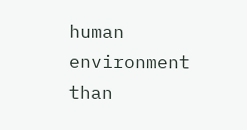human environment than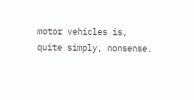motor vehicles is, quite simply, nonsense.